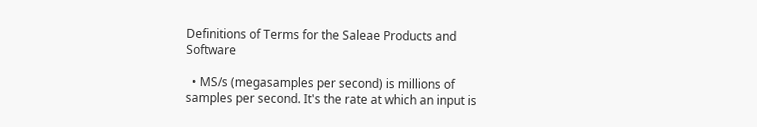Definitions of Terms for the Saleae Products and Software

  • MS/s (megasamples per second) is millions of samples per second. It's the rate at which an input is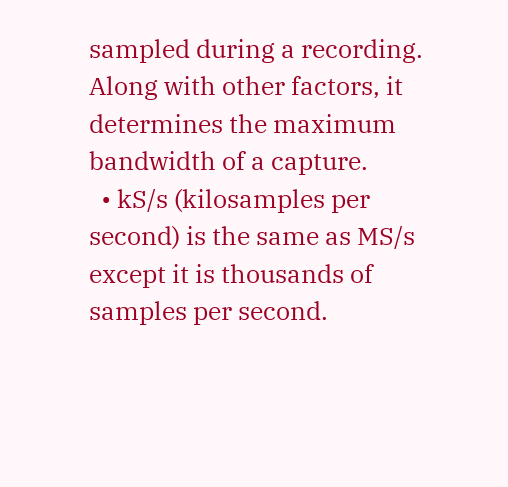sampled during a recording. Along with other factors, it determines the maximum bandwidth of a capture.
  • kS/s (kilosamples per second) is the same as MS/s except it is thousands of samples per second.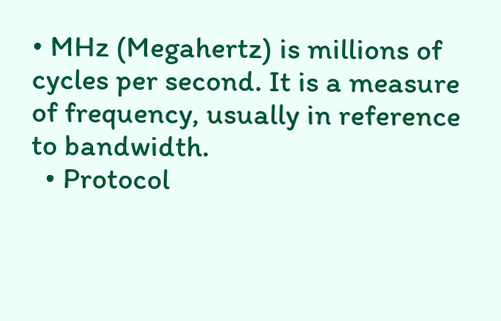• MHz (Megahertz) is millions of cycles per second. It is a measure of frequency, usually in reference to bandwidth.
  • Protocol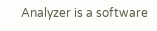Analyzer is a software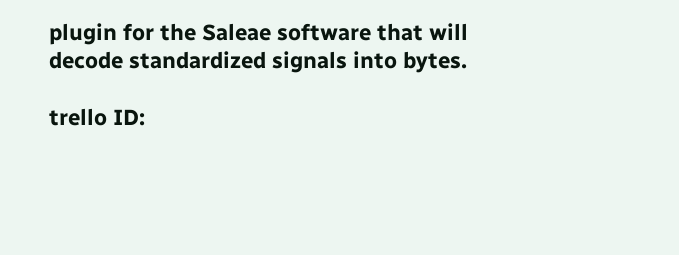plugin for the Saleae software that will decode standardized signals into bytes.

trello ID: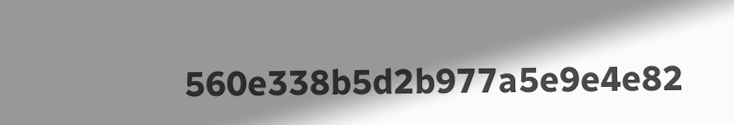560e338b5d2b977a5e9e4e82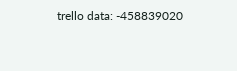trello data: -458839020